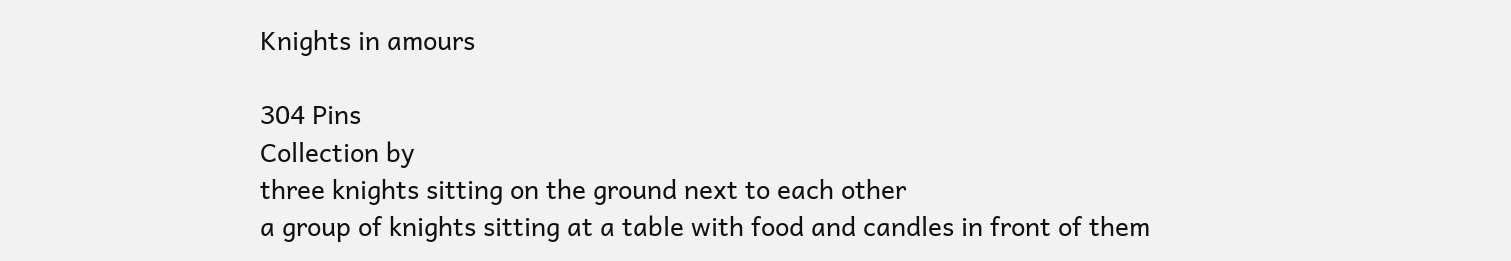Knights in amours

304 Pins
Collection by
three knights sitting on the ground next to each other
a group of knights sitting at a table with food and candles in front of them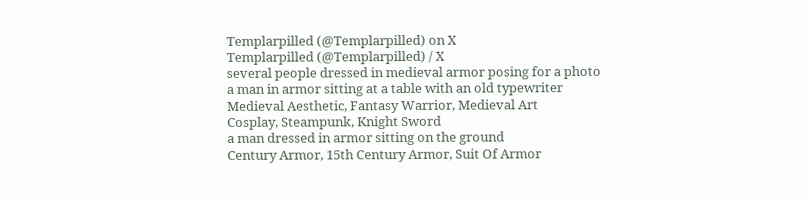Templarpilled (@Templarpilled) on X
Templarpilled (@Templarpilled) / X
several people dressed in medieval armor posing for a photo
a man in armor sitting at a table with an old typewriter
Medieval Aesthetic, Fantasy Warrior, Medieval Art
Cosplay, Steampunk, Knight Sword
a man dressed in armor sitting on the ground
Century Armor, 15th Century Armor, Suit Of Armor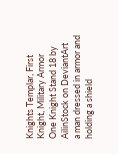Knights Templar, First Knight, Military Armor
One Knight Stand 18 by AilinStock on DeviantArt
a man dressed in armor and holding a shield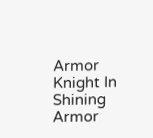Armor Knight In Shining Armor